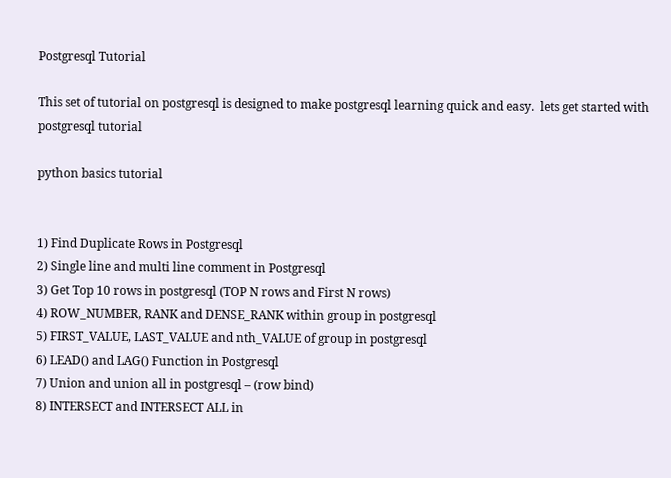Postgresql Tutorial

This set of tutorial on postgresql is designed to make postgresql learning quick and easy.  lets get started with postgresql tutorial

python basics tutorial


1) Find Duplicate Rows in Postgresql
2) Single line and multi line comment in Postgresql
3) Get Top 10 rows in postgresql (TOP N rows and First N rows)
4) ROW_NUMBER, RANK and DENSE_RANK within group in postgresql
5) FIRST_VALUE, LAST_VALUE and nth_VALUE of group in postgresql
6) LEAD() and LAG() Function in Postgresql
7) Union and union all in postgresql – (row bind)
8) INTERSECT and INTERSECT ALL in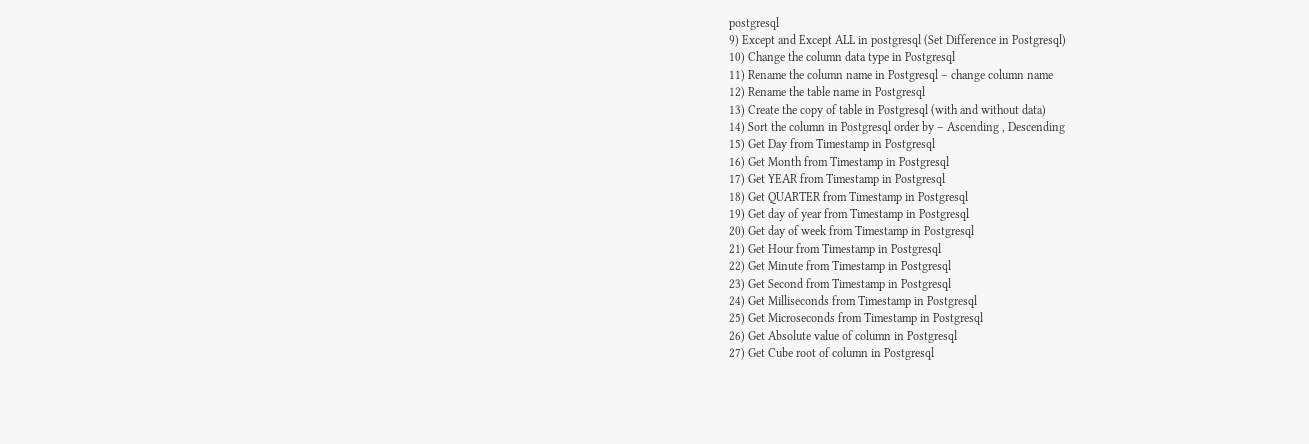postgresql
9) Except and Except ALL in postgresql (Set Difference in Postgresql)
10) Change the column data type in Postgresql
11) Rename the column name in Postgresql – change column name
12) Rename the table name in Postgresql
13) Create the copy of table in Postgresql (with and without data)
14) Sort the column in Postgresql order by – Ascending , Descending
15) Get Day from Timestamp in Postgresql
16) Get Month from Timestamp in Postgresql
17) Get YEAR from Timestamp in Postgresql
18) Get QUARTER from Timestamp in Postgresql
19) Get day of year from Timestamp in Postgresql
20) Get day of week from Timestamp in Postgresql
21) Get Hour from Timestamp in Postgresql
22) Get Minute from Timestamp in Postgresql
23) Get Second from Timestamp in Postgresql
24) Get Milliseconds from Timestamp in Postgresql
25) Get Microseconds from Timestamp in Postgresql
26) Get Absolute value of column in Postgresql
27) Get Cube root of column in Postgresql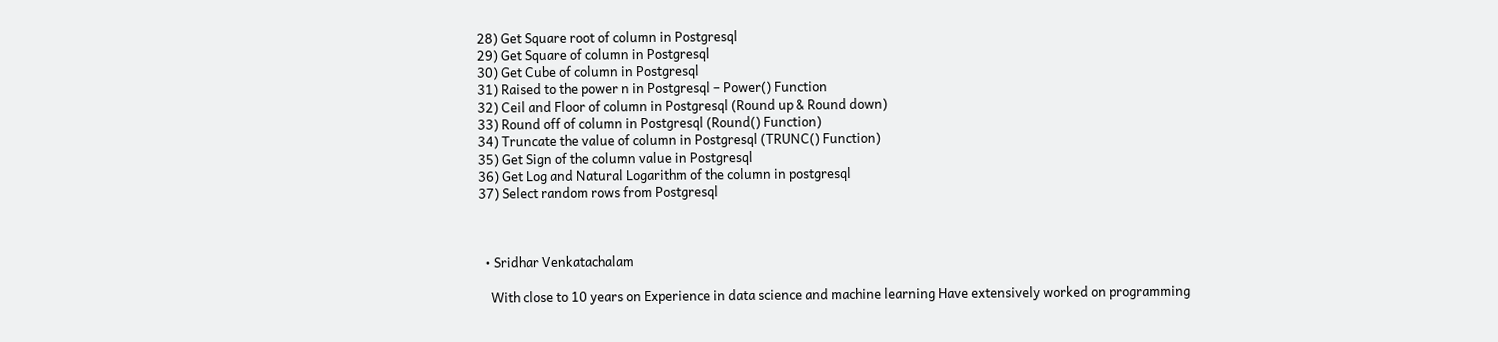28) Get Square root of column in Postgresql
29) Get Square of column in Postgresql
30) Get Cube of column in Postgresql
31) Raised to the power n in Postgresql – Power() Function
32) Ceil and Floor of column in Postgresql (Round up & Round down)
33) Round off of column in Postgresql (Round() Function)
34) Truncate the value of column in Postgresql (TRUNC() Function)
35) Get Sign of the column value in Postgresql
36) Get Log and Natural Logarithm of the column in postgresql
37) Select random rows from Postgresql



  • Sridhar Venkatachalam

    With close to 10 years on Experience in data science and machine learning Have extensively worked on programming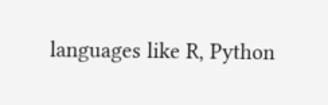languages like R, Python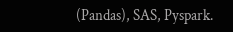(Pandas), SAS, Pyspark.